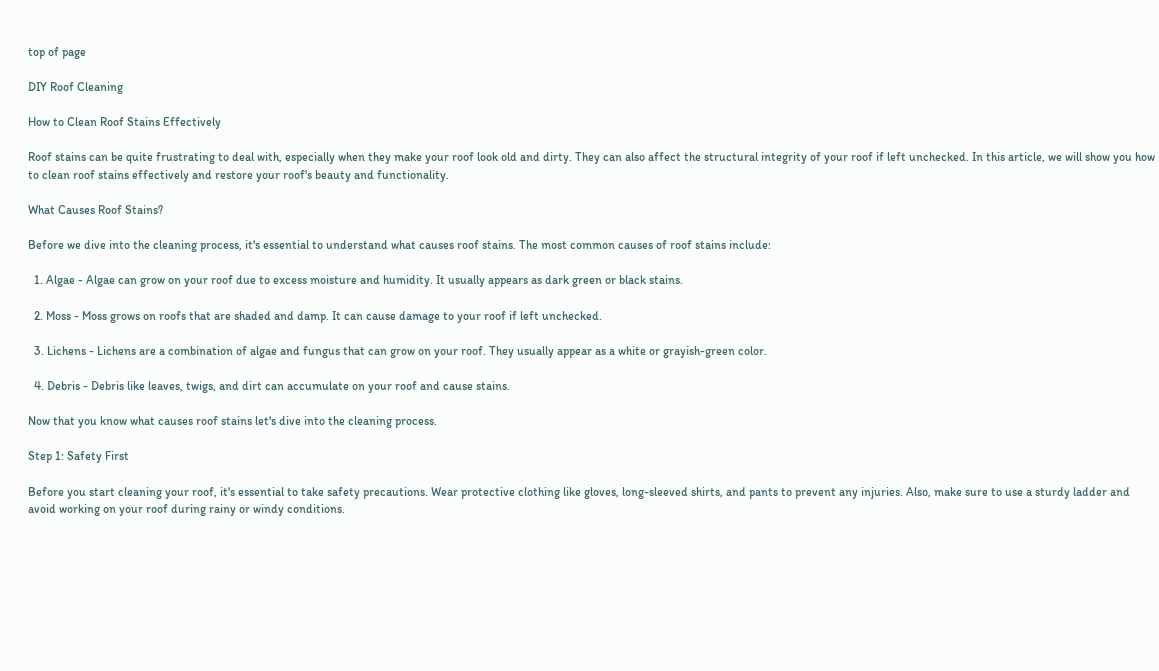top of page

DIY Roof Cleaning

How to Clean Roof Stains Effectively

Roof stains can be quite frustrating to deal with, especially when they make your roof look old and dirty. They can also affect the structural integrity of your roof if left unchecked. In this article, we will show you how to clean roof stains effectively and restore your roof's beauty and functionality.

What Causes Roof Stains?

Before we dive into the cleaning process, it's essential to understand what causes roof stains. The most common causes of roof stains include:

  1. Algae - Algae can grow on your roof due to excess moisture and humidity. It usually appears as dark green or black stains.

  2. Moss - Moss grows on roofs that are shaded and damp. It can cause damage to your roof if left unchecked.

  3. Lichens - Lichens are a combination of algae and fungus that can grow on your roof. They usually appear as a white or grayish-green color.

  4. Debris - Debris like leaves, twigs, and dirt can accumulate on your roof and cause stains.

Now that you know what causes roof stains let's dive into the cleaning process.

Step 1: Safety First

Before you start cleaning your roof, it's essential to take safety precautions. Wear protective clothing like gloves, long-sleeved shirts, and pants to prevent any injuries. Also, make sure to use a sturdy ladder and avoid working on your roof during rainy or windy conditions.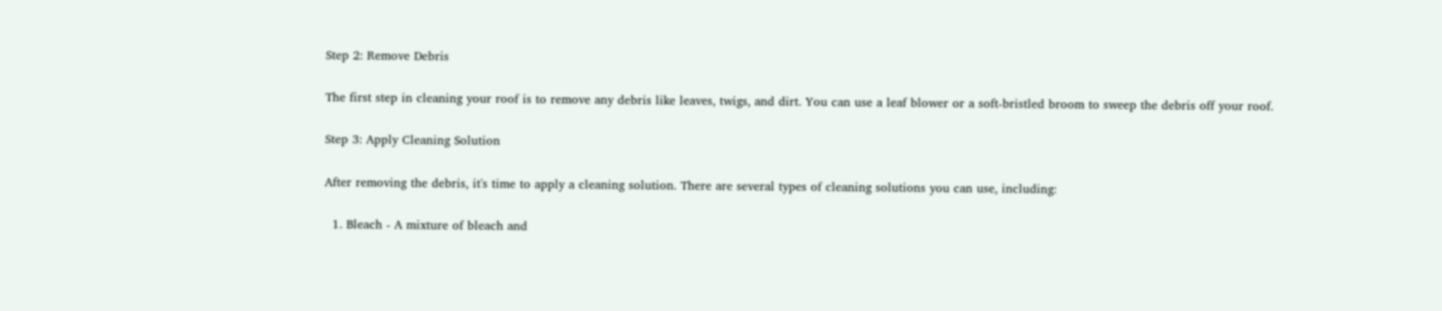Step 2: Remove Debris

The first step in cleaning your roof is to remove any debris like leaves, twigs, and dirt. You can use a leaf blower or a soft-bristled broom to sweep the debris off your roof.

Step 3: Apply Cleaning Solution

After removing the debris, it's time to apply a cleaning solution. There are several types of cleaning solutions you can use, including:

  1. Bleach - A mixture of bleach and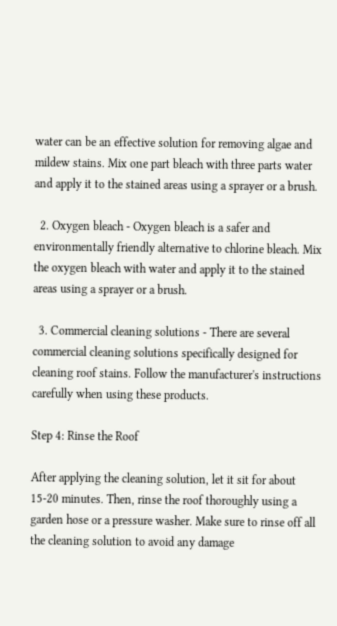water can be an effective solution for removing algae and mildew stains. Mix one part bleach with three parts water and apply it to the stained areas using a sprayer or a brush.

  2. Oxygen bleach - Oxygen bleach is a safer and environmentally friendly alternative to chlorine bleach. Mix the oxygen bleach with water and apply it to the stained areas using a sprayer or a brush.

  3. Commercial cleaning solutions - There are several commercial cleaning solutions specifically designed for cleaning roof stains. Follow the manufacturer's instructions carefully when using these products.

Step 4: Rinse the Roof

After applying the cleaning solution, let it sit for about 15-20 minutes. Then, rinse the roof thoroughly using a garden hose or a pressure washer. Make sure to rinse off all the cleaning solution to avoid any damage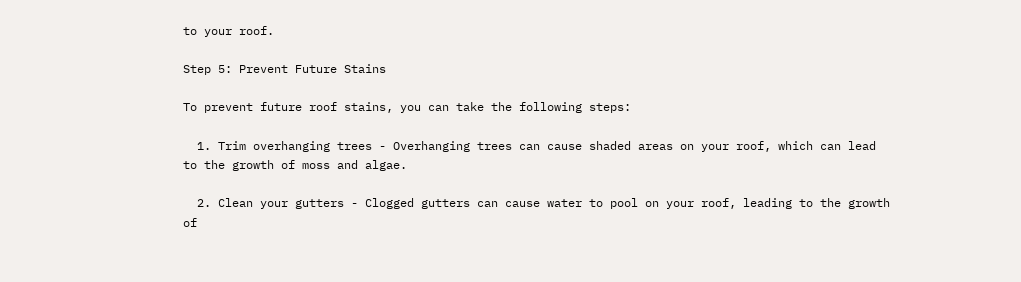to your roof.

Step 5: Prevent Future Stains

To prevent future roof stains, you can take the following steps:

  1. Trim overhanging trees - Overhanging trees can cause shaded areas on your roof, which can lead to the growth of moss and algae.

  2. Clean your gutters - Clogged gutters can cause water to pool on your roof, leading to the growth of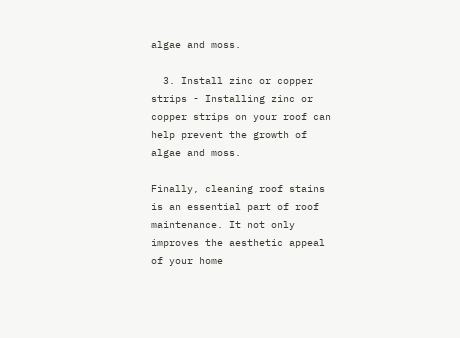algae and moss.

  3. Install zinc or copper strips - Installing zinc or copper strips on your roof can help prevent the growth of algae and moss.

Finally, cleaning roof stains is an essential part of roof maintenance. It not only improves the aesthetic appeal of your home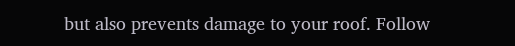but also prevents damage to your roof. Follow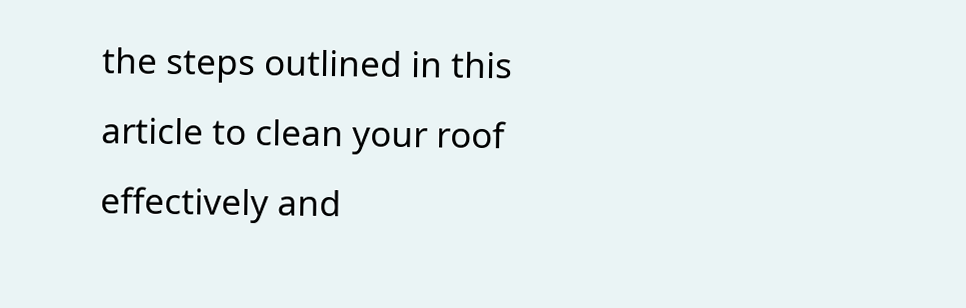the steps outlined in this article to clean your roof effectively and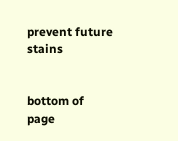prevent future stains


bottom of page